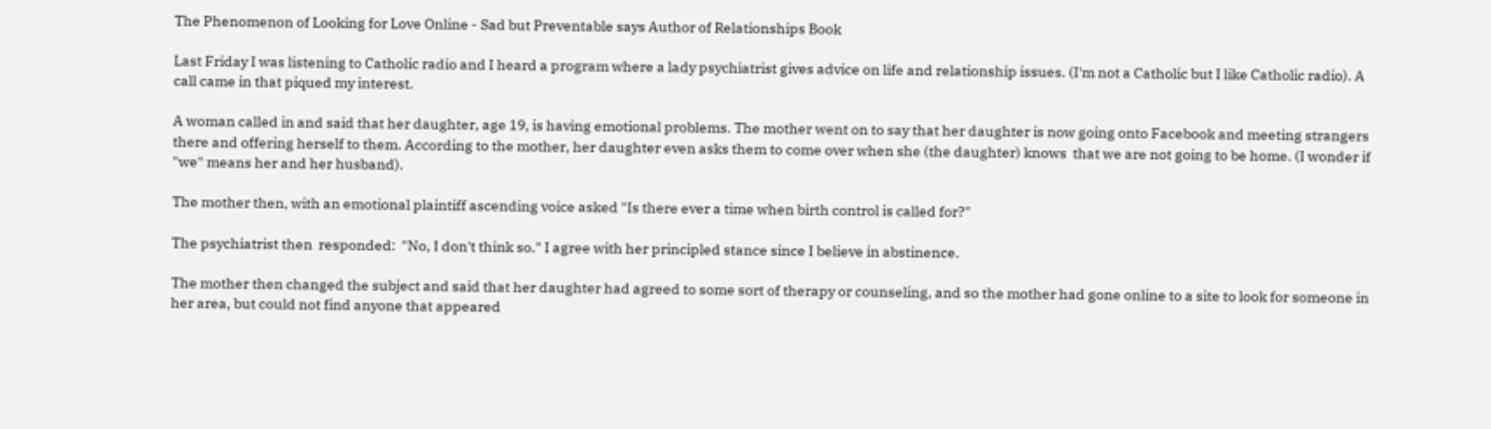The Phenomenon of Looking for Love Online - Sad but Preventable says Author of Relationships Book

Last Friday I was listening to Catholic radio and I heard a program where a lady psychiatrist gives advice on life and relationship issues. (I'm not a Catholic but I like Catholic radio). A call came in that piqued my interest.

A woman called in and said that her daughter, age 19, is having emotional problems. The mother went on to say that her daughter is now going onto Facebook and meeting strangers there and offering herself to them. According to the mother, her daughter even asks them to come over when she (the daughter) knows  that we are not going to be home. (I wonder if "we" means her and her husband).

The mother then, with an emotional plaintiff ascending voice asked "Is there ever a time when birth control is called for?"

The psychiatrist then  responded:  "No, I don't think so." I agree with her principled stance since I believe in abstinence.

The mother then changed the subject and said that her daughter had agreed to some sort of therapy or counseling, and so the mother had gone online to a site to look for someone in her area, but could not find anyone that appeared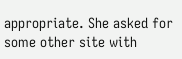appropriate. She asked for some other site with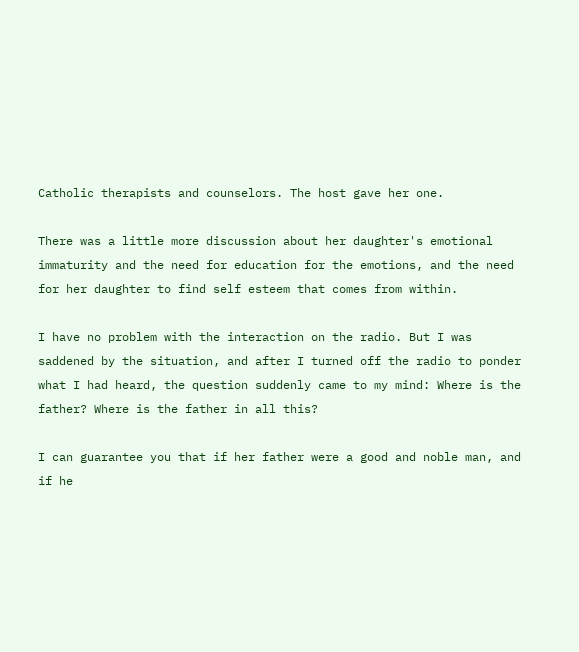Catholic therapists and counselors. The host gave her one.

There was a little more discussion about her daughter's emotional immaturity and the need for education for the emotions, and the need for her daughter to find self esteem that comes from within.

I have no problem with the interaction on the radio. But I was saddened by the situation, and after I turned off the radio to ponder what I had heard, the question suddenly came to my mind: Where is the father? Where is the father in all this?

I can guarantee you that if her father were a good and noble man, and if he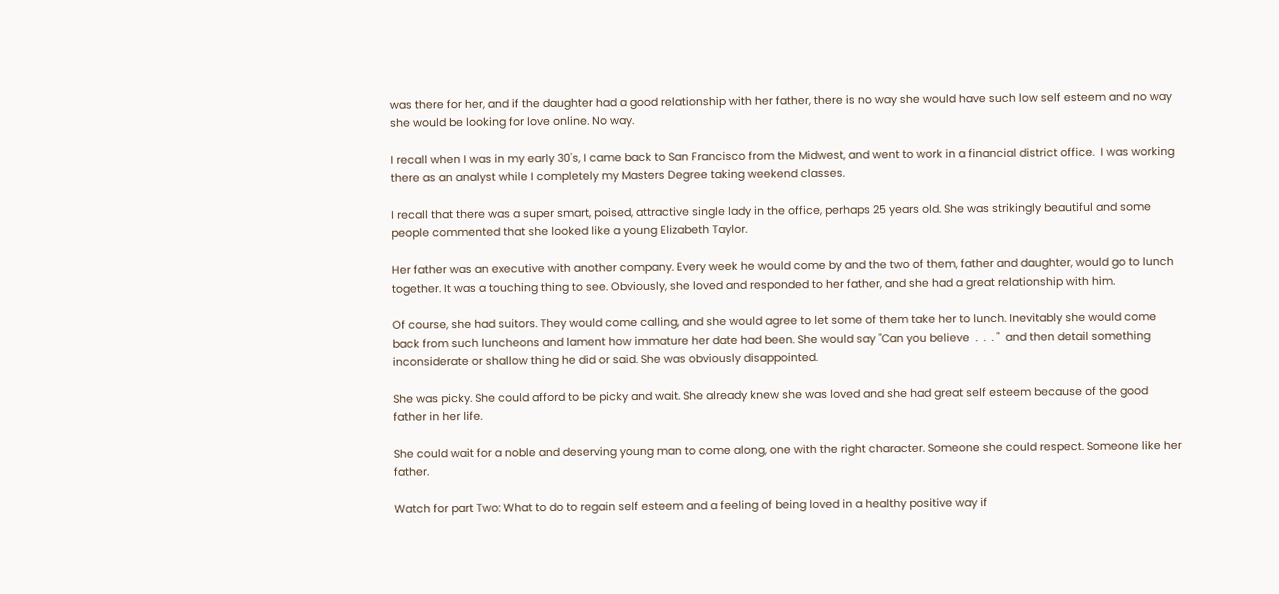was there for her, and if the daughter had a good relationship with her father, there is no way she would have such low self esteem and no way she would be looking for love online. No way.

I recall when I was in my early 30's, I came back to San Francisco from the Midwest, and went to work in a financial district office.  I was working there as an analyst while I completely my Masters Degree taking weekend classes.

I recall that there was a super smart, poised, attractive single lady in the office, perhaps 25 years old. She was strikingly beautiful and some people commented that she looked like a young Elizabeth Taylor.

Her father was an executive with another company. Every week he would come by and the two of them, father and daughter, would go to lunch together. It was a touching thing to see. Obviously, she loved and responded to her father, and she had a great relationship with him.

Of course, she had suitors. They would come calling, and she would agree to let some of them take her to lunch. Inevitably she would come back from such luncheons and lament how immature her date had been. She would say "Can you believe  .  .  . "  and then detail something inconsiderate or shallow thing he did or said. She was obviously disappointed.

She was picky. She could afford to be picky and wait. She already knew she was loved and she had great self esteem because of the good father in her life.

She could wait for a noble and deserving young man to come along, one with the right character. Someone she could respect. Someone like her father.

Watch for part Two: What to do to regain self esteem and a feeling of being loved in a healthy positive way if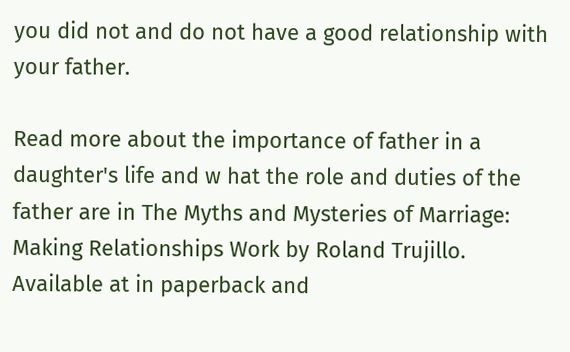you did not and do not have a good relationship with your father.

Read more about the importance of father in a daughter's life and w hat the role and duties of the father are in The Myths and Mysteries of Marriage: Making Relationships Work by Roland Trujillo.
Available at in paperback and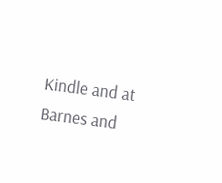Kindle and at Barnes and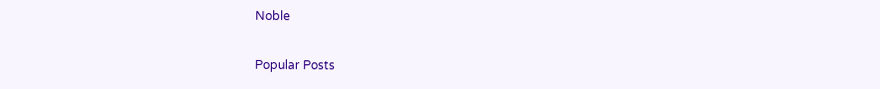Noble

Popular Posts